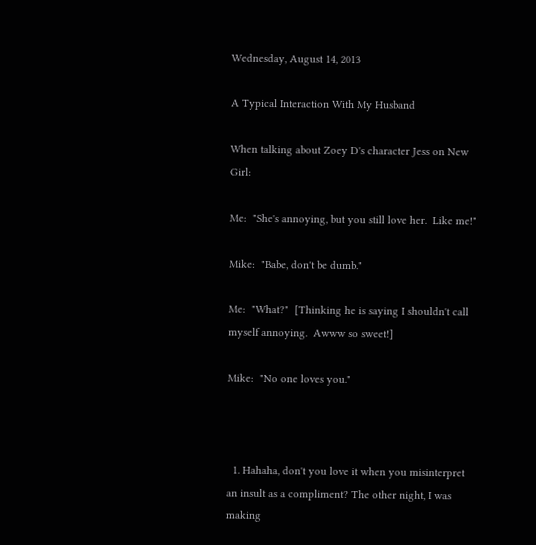Wednesday, August 14, 2013

A Typical Interaction With My Husband

When talking about Zoey D's character Jess on New Girl:

Me:  "She's annoying, but you still love her.  Like me!"

Mike:  "Babe, don't be dumb."

Me:  "What?"  [Thinking he is saying I shouldn't call myself annoying.  Awww so sweet!]

Mike:  "No one loves you."



  1. Hahaha, don't you love it when you misinterpret an insult as a compliment? The other night, I was making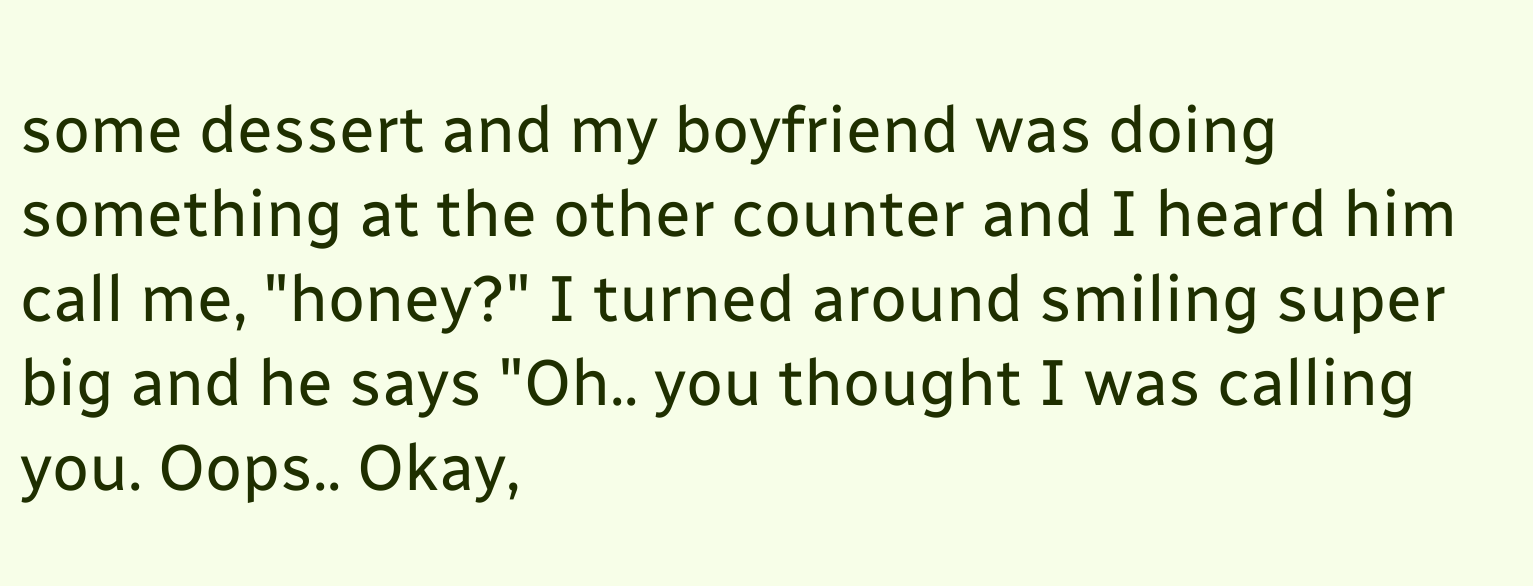some dessert and my boyfriend was doing something at the other counter and I heard him call me, "honey?" I turned around smiling super big and he says "Oh.. you thought I was calling you. Oops.. Okay,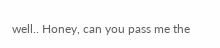well.. Honey, can you pass me the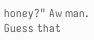honey?" Aw man. Guess that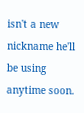isn't a new nickname he'll be using anytime soon.